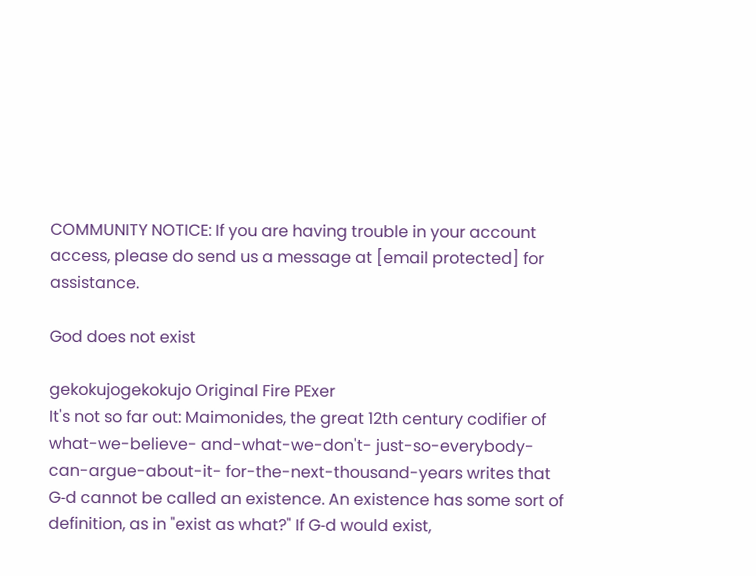COMMUNITY NOTICE: If you are having trouble in your account access, please do send us a message at [email protected] for assistance.

God does not exist

gekokujogekokujo Original Fire PExer
It's not so far out: Maimonides, the great 12th century codifier of what-we-believe- and-what-we-don't- just-so-everybody- can-argue-about-it- for-the-next-thousand-years writes that G‑d cannot be called an existence. An existence has some sort of definition, as in "exist as what?" If G‑d would exist,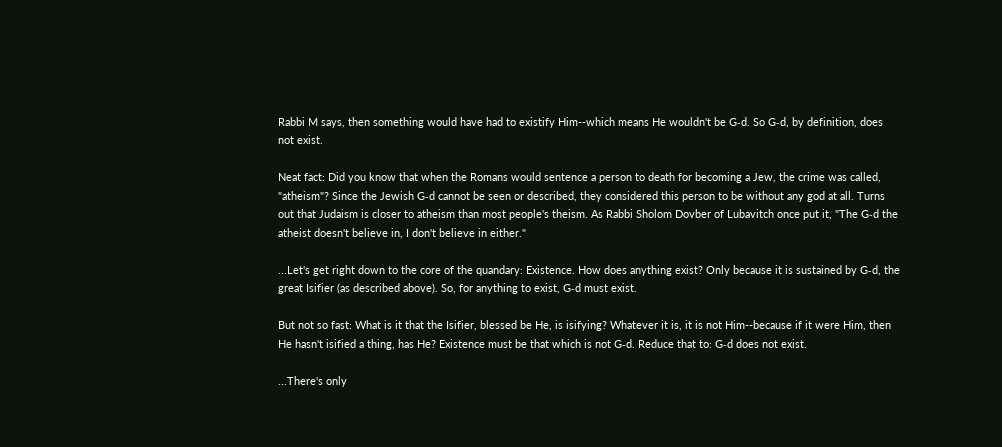Rabbi M says, then something would have had to existify Him--which means He wouldn't be G‑d. So G‑d, by definition, does not exist.

Neat fact: Did you know that when the Romans would sentence a person to death for becoming a Jew, the crime was called, "atheism"? Since the Jewish G‑d cannot be seen or described, they considered this person to be without any god at all. Turns out that Judaism is closer to atheism than most people's theism. As Rabbi Sholom Dovber of Lubavitch once put it, "The G‑d the atheist doesn't believe in, I don't believe in either."

...Let's get right down to the core of the quandary: Existence. How does anything exist? Only because it is sustained by G‑d, the great Isifier (as described above). So, for anything to exist, G‑d must exist.

But not so fast: What is it that the Isifier, blessed be He, is isifying? Whatever it is, it is not Him--because if it were Him, then He hasn't isified a thing, has He? Existence must be that which is not G‑d. Reduce that to: G‑d does not exist.

...There's only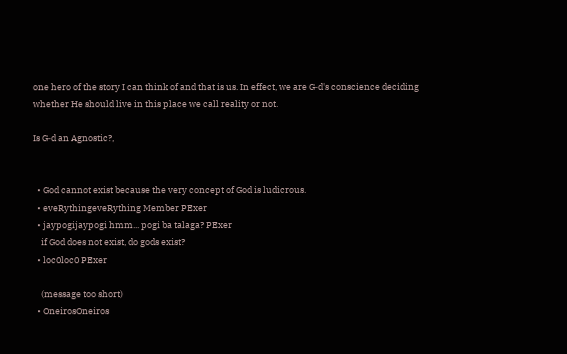one hero of the story I can think of and that is us. In effect, we are G‑d's conscience deciding whether He should live in this place we call reality or not.

Is G‑d an Agnostic?,


  • God cannot exist because the very concept of God is ludicrous.
  • eveRythingeveRything Member PExer
  • jaypogijaypogi hmm... pogi ba talaga? PExer
    if God does not exist, do gods exist?
  • loc0loc0 PExer

    (message too short)
  • OneirosOneiros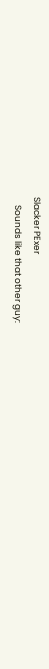Slacker PExer
    Sounds like that other guy: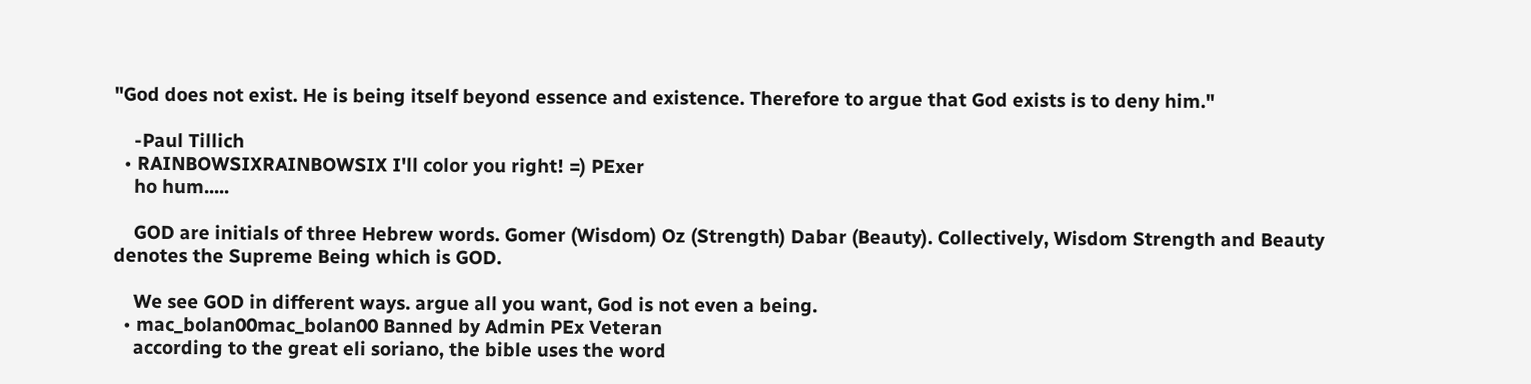"God does not exist. He is being itself beyond essence and existence. Therefore to argue that God exists is to deny him."

    -Paul Tillich
  • RAINBOWSIXRAINBOWSIX I'll color you right! =) PExer
    ho hum.....

    GOD are initials of three Hebrew words. Gomer (Wisdom) Oz (Strength) Dabar (Beauty). Collectively, Wisdom Strength and Beauty denotes the Supreme Being which is GOD.

    We see GOD in different ways. argue all you want, God is not even a being.
  • mac_bolan00mac_bolan00 Banned by Admin PEx Veteran
    according to the great eli soriano, the bible uses the word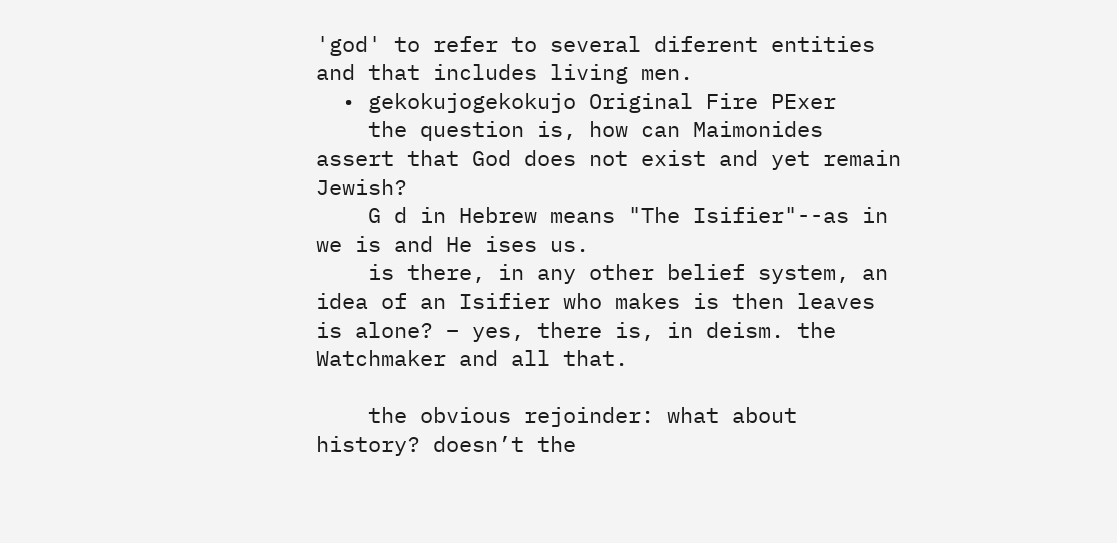'god' to refer to several diferent entities and that includes living men.
  • gekokujogekokujo Original Fire PExer
    the question is, how can Maimonides assert that God does not exist and yet remain Jewish?
    G d in Hebrew means "The Isifier"--as in we is and He ises us.
    is there, in any other belief system, an idea of an Isifier who makes is then leaves is alone? – yes, there is, in deism. the Watchmaker and all that.

    the obvious rejoinder: what about history? doesn’t the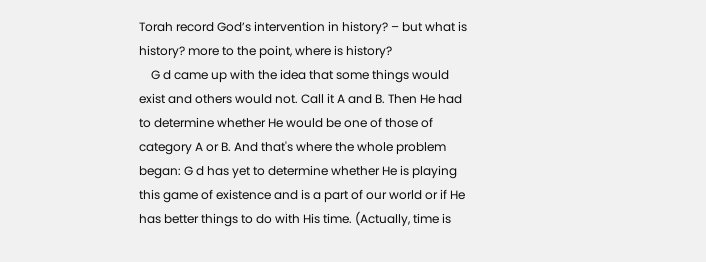Torah record God’s intervention in history? – but what is history? more to the point, where is history?
    G d came up with the idea that some things would exist and others would not. Call it A and B. Then He had to determine whether He would be one of those of category A or B. And that's where the whole problem began: G d has yet to determine whether He is playing this game of existence and is a part of our world or if He has better things to do with His time. (Actually, time is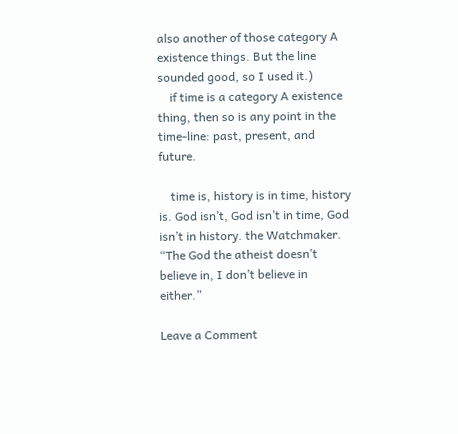also another of those category A existence things. But the line sounded good, so I used it.)
    if time is a category A existence thing, then so is any point in the time-line: past, present, and future.

    time is, history is in time, history is. God isn’t, God isn’t in time, God isn’t in history. the Watchmaker. “The God the atheist doesn’t believe in, I don’t believe in either.”

Leave a Comment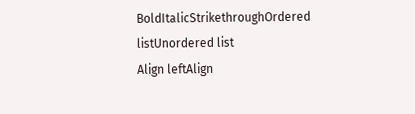BoldItalicStrikethroughOrdered listUnordered list
Align leftAlign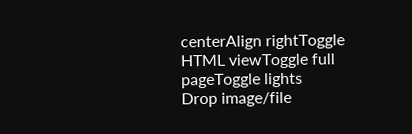centerAlign rightToggle HTML viewToggle full pageToggle lights
Drop image/file